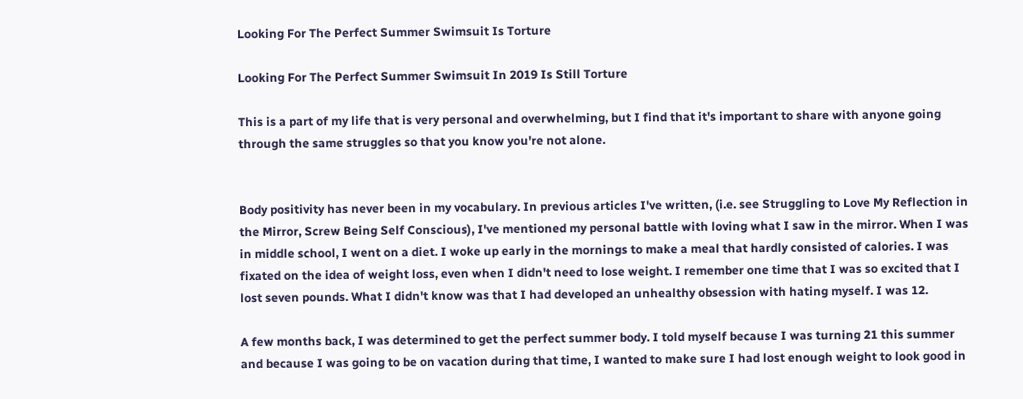Looking For The Perfect Summer Swimsuit Is Torture

Looking For The Perfect Summer Swimsuit In 2019 Is Still Torture

This is a part of my life that is very personal and overwhelming, but I find that it's important to share with anyone going through the same struggles so that you know you're not alone.


Body positivity has never been in my vocabulary. In previous articles I've written, (i.e. see Struggling to Love My Reflection in the Mirror, Screw Being Self Conscious), I've mentioned my personal battle with loving what I saw in the mirror. When I was in middle school, I went on a diet. I woke up early in the mornings to make a meal that hardly consisted of calories. I was fixated on the idea of weight loss, even when I didn't need to lose weight. I remember one time that I was so excited that I lost seven pounds. What I didn't know was that I had developed an unhealthy obsession with hating myself. I was 12.

A few months back, I was determined to get the perfect summer body. I told myself because I was turning 21 this summer and because I was going to be on vacation during that time, I wanted to make sure I had lost enough weight to look good in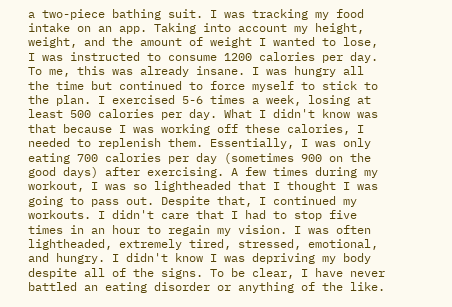a two-piece bathing suit. I was tracking my food intake on an app. Taking into account my height, weight, and the amount of weight I wanted to lose, I was instructed to consume 1200 calories per day. To me, this was already insane. I was hungry all the time but continued to force myself to stick to the plan. I exercised 5-6 times a week, losing at least 500 calories per day. What I didn't know was that because I was working off these calories, I needed to replenish them. Essentially, I was only eating 700 calories per day (sometimes 900 on the good days) after exercising. A few times during my workout, I was so lightheaded that I thought I was going to pass out. Despite that, I continued my workouts. I didn't care that I had to stop five times in an hour to regain my vision. I was often lightheaded, extremely tired, stressed, emotional, and hungry. I didn't know I was depriving my body despite all of the signs. To be clear, I have never battled an eating disorder or anything of the like.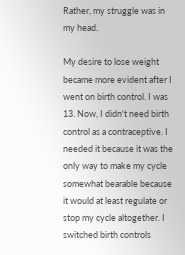Rather, my struggle was in my head.

My desire to lose weight became more evident after I went on birth control. I was 13. Now, I didn't need birth control as a contraceptive. I needed it because it was the only way to make my cycle somewhat bearable because it would at least regulate or stop my cycle altogether. I switched birth controls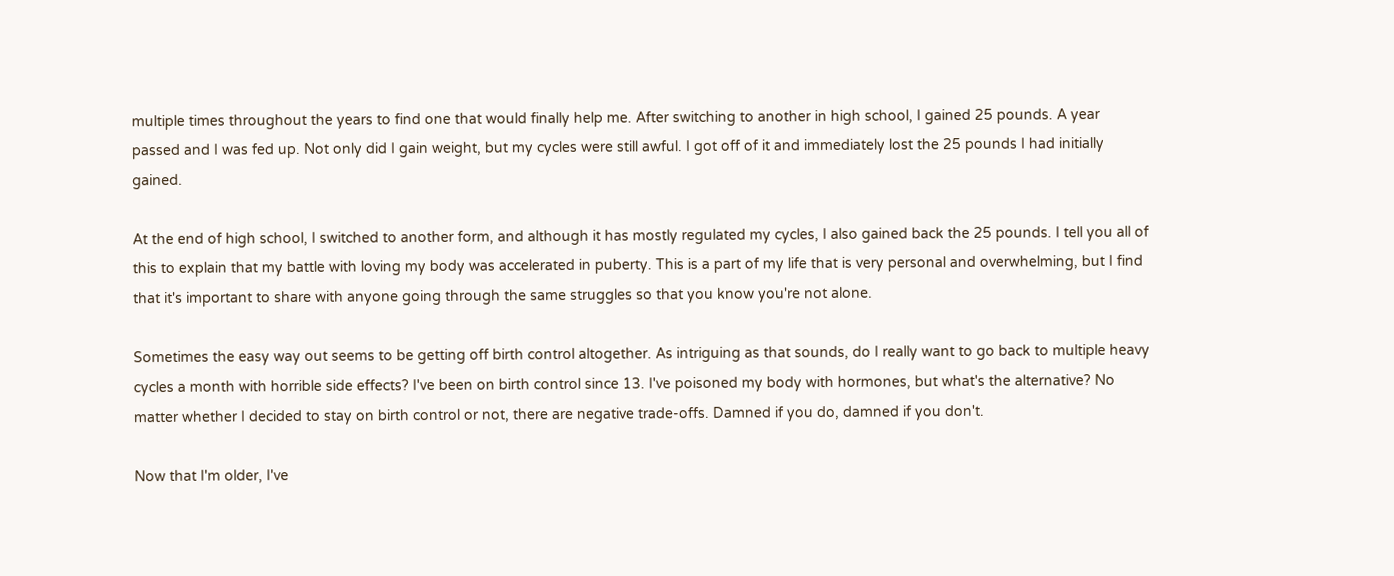multiple times throughout the years to find one that would finally help me. After switching to another in high school, I gained 25 pounds. A year passed and I was fed up. Not only did I gain weight, but my cycles were still awful. I got off of it and immediately lost the 25 pounds I had initially gained.

At the end of high school, I switched to another form, and although it has mostly regulated my cycles, I also gained back the 25 pounds. I tell you all of this to explain that my battle with loving my body was accelerated in puberty. This is a part of my life that is very personal and overwhelming, but I find that it's important to share with anyone going through the same struggles so that you know you're not alone.

Sometimes the easy way out seems to be getting off birth control altogether. As intriguing as that sounds, do I really want to go back to multiple heavy cycles a month with horrible side effects? I've been on birth control since 13. I've poisoned my body with hormones, but what's the alternative? No matter whether I decided to stay on birth control or not, there are negative trade-offs. Damned if you do, damned if you don't.

Now that I'm older, I've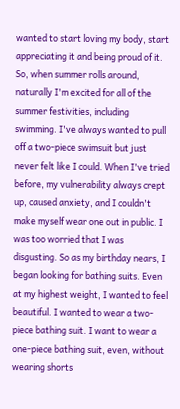wanted to start loving my body, start appreciating it and being proud of it. So, when summer rolls around, naturally I'm excited for all of the summer festivities, including swimming. I've always wanted to pull off a two-piece swimsuit but just never felt like I could. When I've tried before, my vulnerability always crept up, caused anxiety, and I couldn't make myself wear one out in public. I was too worried that I was disgusting. So as my birthday nears, I began looking for bathing suits. Even at my highest weight, I wanted to feel beautiful. I wanted to wear a two-piece bathing suit. I want to wear a one-piece bathing suit, even, without wearing shorts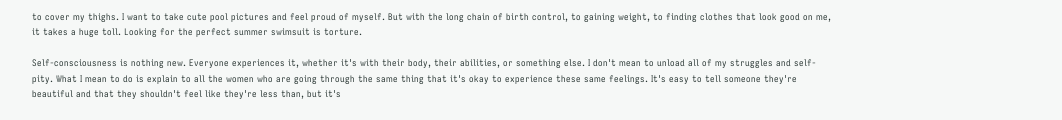to cover my thighs. I want to take cute pool pictures and feel proud of myself. But with the long chain of birth control, to gaining weight, to finding clothes that look good on me, it takes a huge toll. Looking for the perfect summer swimsuit is torture.

Self-consciousness is nothing new. Everyone experiences it, whether it's with their body, their abilities, or something else. I don't mean to unload all of my struggles and self-pity. What I mean to do is explain to all the women who are going through the same thing that it's okay to experience these same feelings. It's easy to tell someone they're beautiful and that they shouldn't feel like they're less than, but it's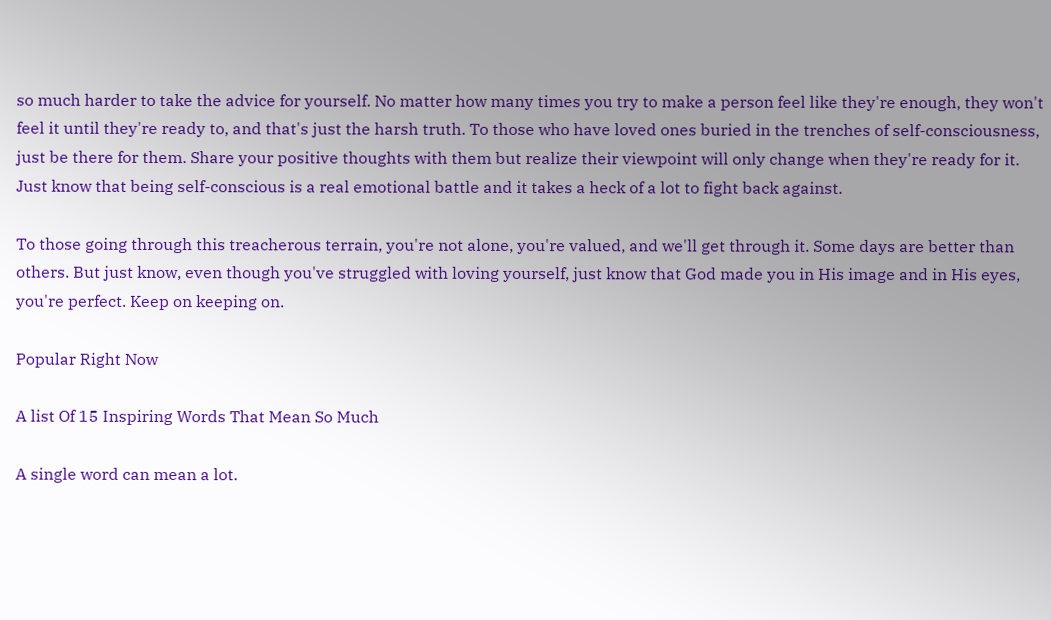so much harder to take the advice for yourself. No matter how many times you try to make a person feel like they're enough, they won't feel it until they're ready to, and that's just the harsh truth. To those who have loved ones buried in the trenches of self-consciousness, just be there for them. Share your positive thoughts with them but realize their viewpoint will only change when they're ready for it. Just know that being self-conscious is a real emotional battle and it takes a heck of a lot to fight back against.

To those going through this treacherous terrain, you're not alone, you're valued, and we'll get through it. Some days are better than others. But just know, even though you've struggled with loving yourself, just know that God made you in His image and in His eyes, you're perfect. Keep on keeping on.

Popular Right Now

A list Of 15 Inspiring Words That Mean So Much

A single word can mean a lot.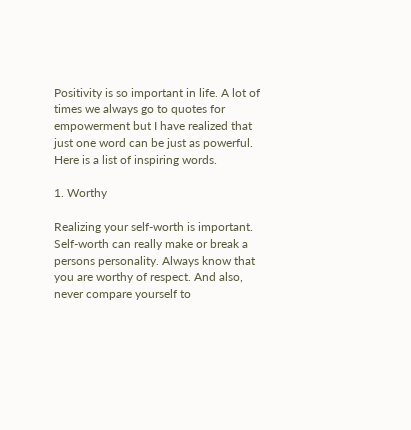Positivity is so important in life. A lot of times we always go to quotes for empowerment but I have realized that just one word can be just as powerful. Here is a list of inspiring words.

1. Worthy

Realizing your self-worth is important. Self-worth can really make or break a persons personality. Always know that you are worthy of respect. And also, never compare yourself to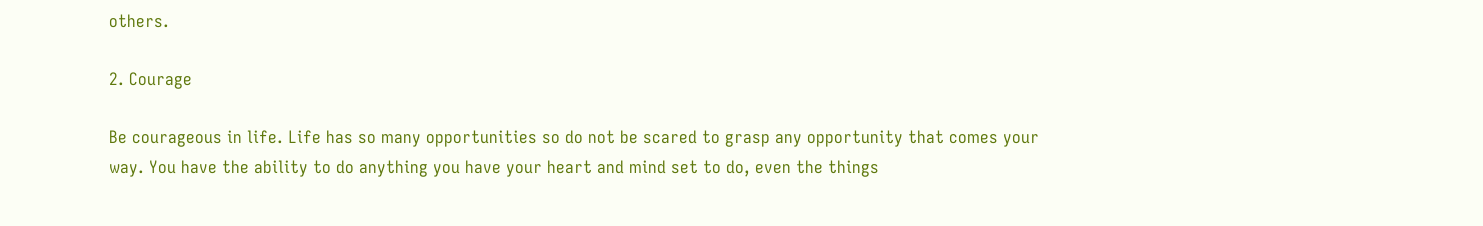others.

2. Courage

Be courageous in life. Life has so many opportunities so do not be scared to grasp any opportunity that comes your way. You have the ability to do anything you have your heart and mind set to do, even the things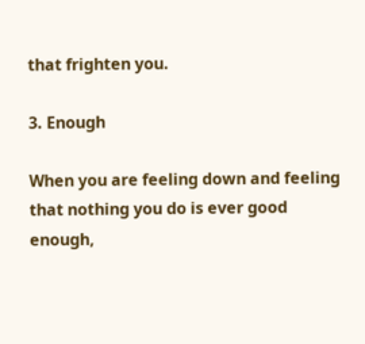that frighten you.

3. Enough

When you are feeling down and feeling that nothing you do is ever good enough,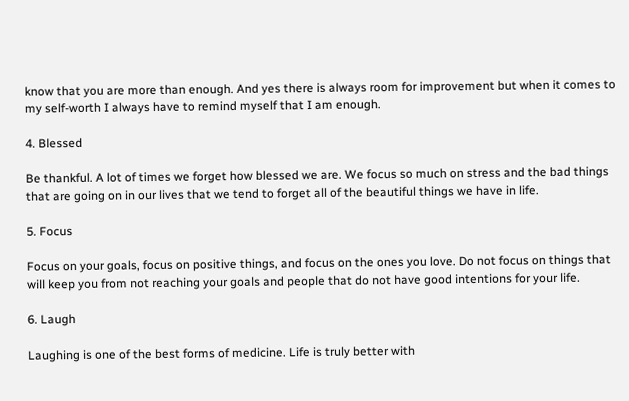know that you are more than enough. And yes there is always room for improvement but when it comes to my self-worth I always have to remind myself that I am enough.

4. Blessed

Be thankful. A lot of times we forget how blessed we are. We focus so much on stress and the bad things that are going on in our lives that we tend to forget all of the beautiful things we have in life.

5. Focus

Focus on your goals, focus on positive things, and focus on the ones you love. Do not focus on things that will keep you from not reaching your goals and people that do not have good intentions for your life.

6. Laugh

Laughing is one of the best forms of medicine. Life is truly better with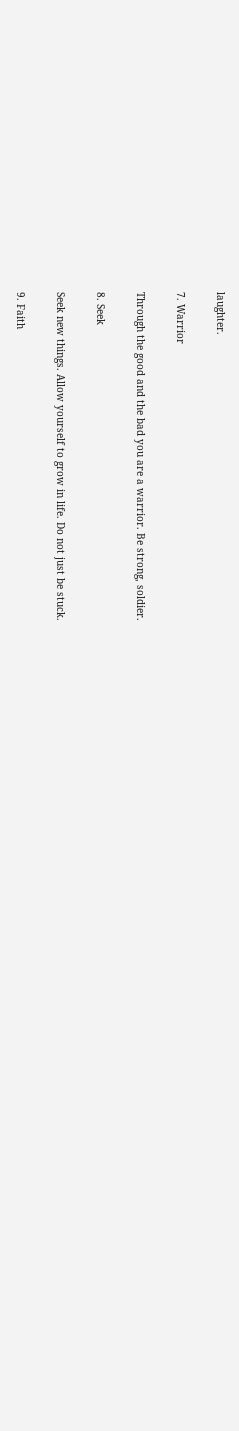laughter.

7. Warrior

Through the good and the bad you are a warrior. Be strong, soldier.

8. Seek

Seek new things. Allow yourself to grow in life. Do not just be stuck.

9. Faith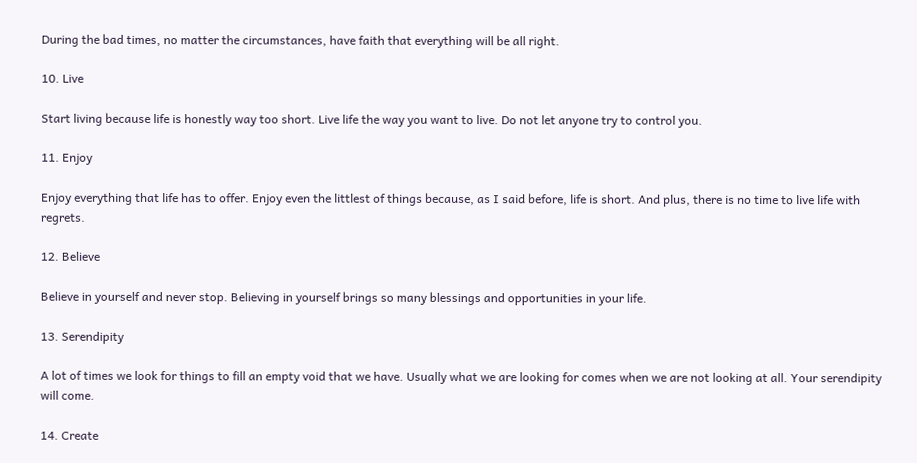During the bad times, no matter the circumstances, have faith that everything will be all right.

10. Live

Start living because life is honestly way too short. Live life the way you want to live. Do not let anyone try to control you.

11. Enjoy

Enjoy everything that life has to offer. Enjoy even the littlest of things because, as I said before, life is short. And plus, there is no time to live life with regrets.

12. Believe

Believe in yourself and never stop. Believing in yourself brings so many blessings and opportunities in your life.

13. Serendipity

A lot of times we look for things to fill an empty void that we have. Usually what we are looking for comes when we are not looking at all. Your serendipity will come.

14. Create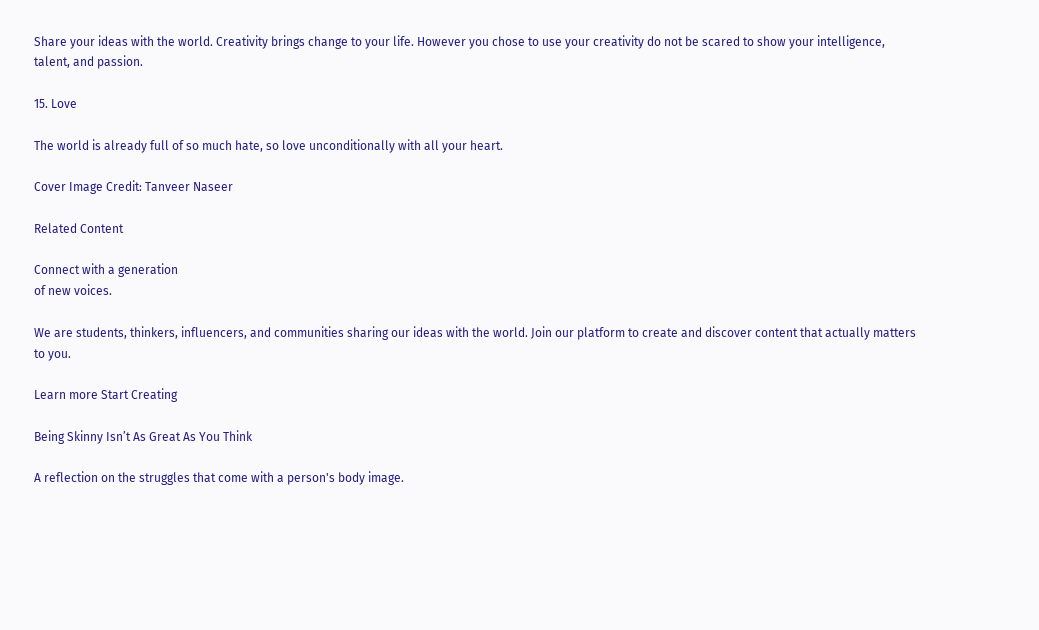Share your ideas with the world. Creativity brings change to your life. However you chose to use your creativity do not be scared to show your intelligence, talent, and passion.

15. Love

The world is already full of so much hate, so love unconditionally with all your heart.

Cover Image Credit: Tanveer Naseer

Related Content

Connect with a generation
of new voices.

We are students, thinkers, influencers, and communities sharing our ideas with the world. Join our platform to create and discover content that actually matters to you.

Learn more Start Creating

Being Skinny Isn’t As Great As You Think

A reflection on the struggles that come with a person's body image.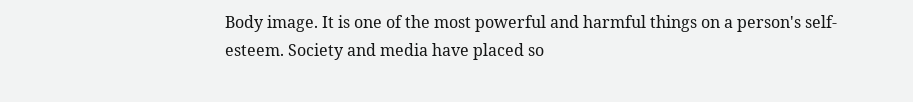Body image. It is one of the most powerful and harmful things on a person's self-esteem. Society and media have placed so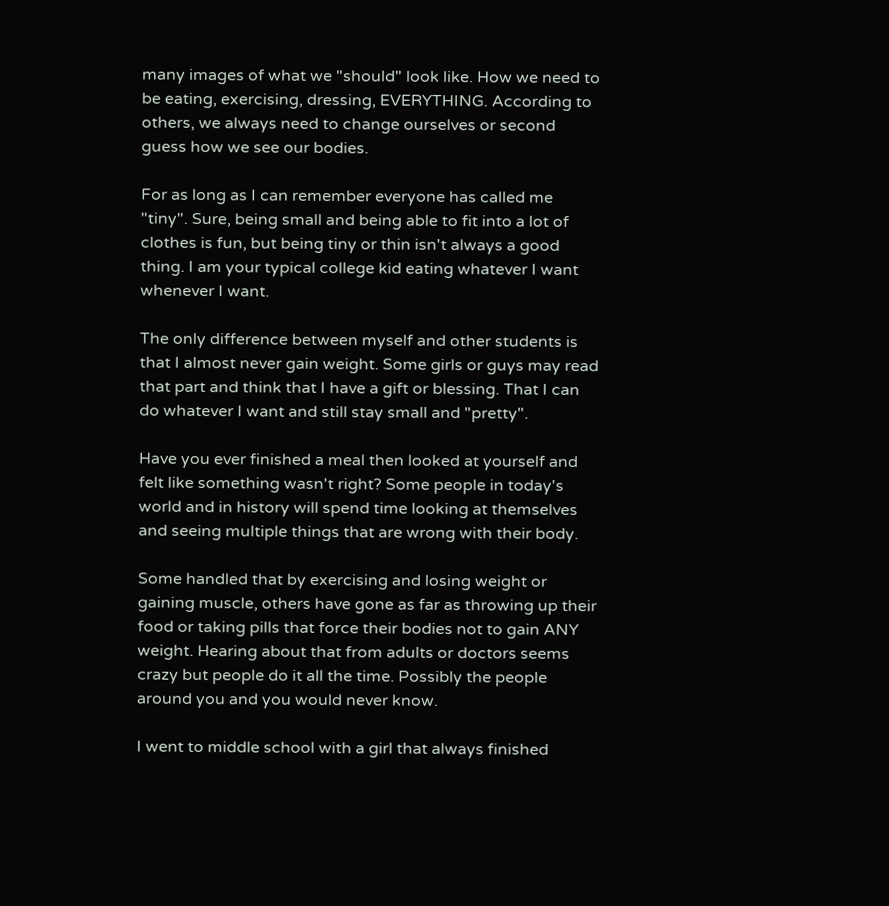many images of what we "should" look like. How we need to be eating, exercising, dressing, EVERYTHING. According to others, we always need to change ourselves or second guess how we see our bodies.

For as long as I can remember everyone has called me "tiny". Sure, being small and being able to fit into a lot of clothes is fun, but being tiny or thin isn't always a good thing. I am your typical college kid eating whatever I want whenever I want.

The only difference between myself and other students is that I almost never gain weight. Some girls or guys may read that part and think that I have a gift or blessing. That I can do whatever I want and still stay small and "pretty".

Have you ever finished a meal then looked at yourself and felt like something wasn't right? Some people in today's world and in history will spend time looking at themselves and seeing multiple things that are wrong with their body.

Some handled that by exercising and losing weight or gaining muscle, others have gone as far as throwing up their food or taking pills that force their bodies not to gain ANY weight. Hearing about that from adults or doctors seems crazy but people do it all the time. Possibly the people around you and you would never know.

I went to middle school with a girl that always finished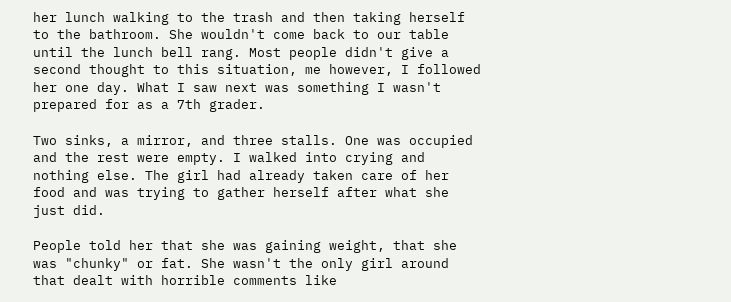her lunch walking to the trash and then taking herself to the bathroom. She wouldn't come back to our table until the lunch bell rang. Most people didn't give a second thought to this situation, me however, I followed her one day. What I saw next was something I wasn't prepared for as a 7th grader.

Two sinks, a mirror, and three stalls. One was occupied and the rest were empty. I walked into crying and nothing else. The girl had already taken care of her food and was trying to gather herself after what she just did.

People told her that she was gaining weight, that she was "chunky" or fat. She wasn't the only girl around that dealt with horrible comments like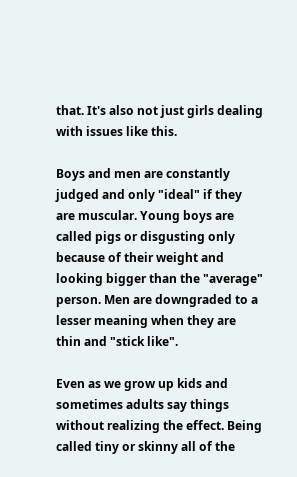that. It's also not just girls dealing with issues like this.

Boys and men are constantly judged and only "ideal" if they are muscular. Young boys are called pigs or disgusting only because of their weight and looking bigger than the "average" person. Men are downgraded to a lesser meaning when they are thin and "stick like".

Even as we grow up kids and sometimes adults say things without realizing the effect. Being called tiny or skinny all of the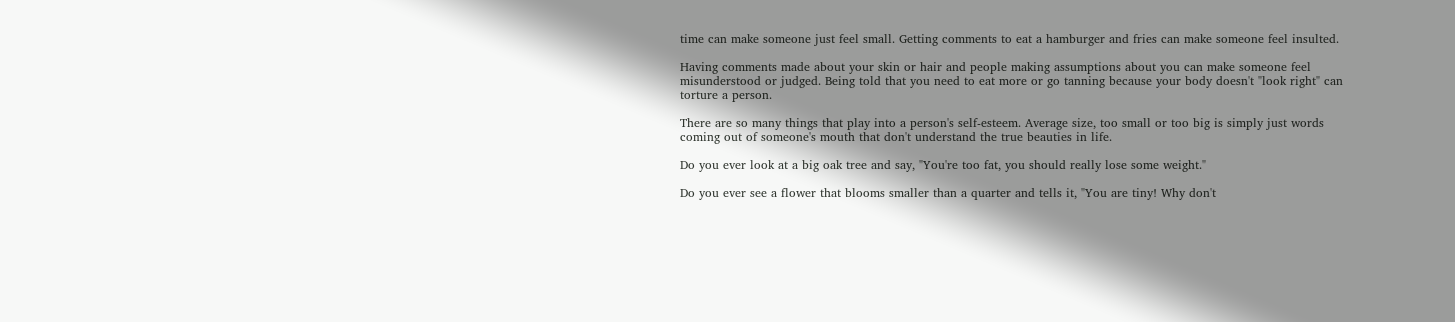time can make someone just feel small. Getting comments to eat a hamburger and fries can make someone feel insulted.

Having comments made about your skin or hair and people making assumptions about you can make someone feel misunderstood or judged. Being told that you need to eat more or go tanning because your body doesn't "look right" can torture a person.

There are so many things that play into a person's self-esteem. Average size, too small or too big is simply just words coming out of someone's mouth that don't understand the true beauties in life.

Do you ever look at a big oak tree and say, "You're too fat, you should really lose some weight."

Do you ever see a flower that blooms smaller than a quarter and tells it, "You are tiny! Why don't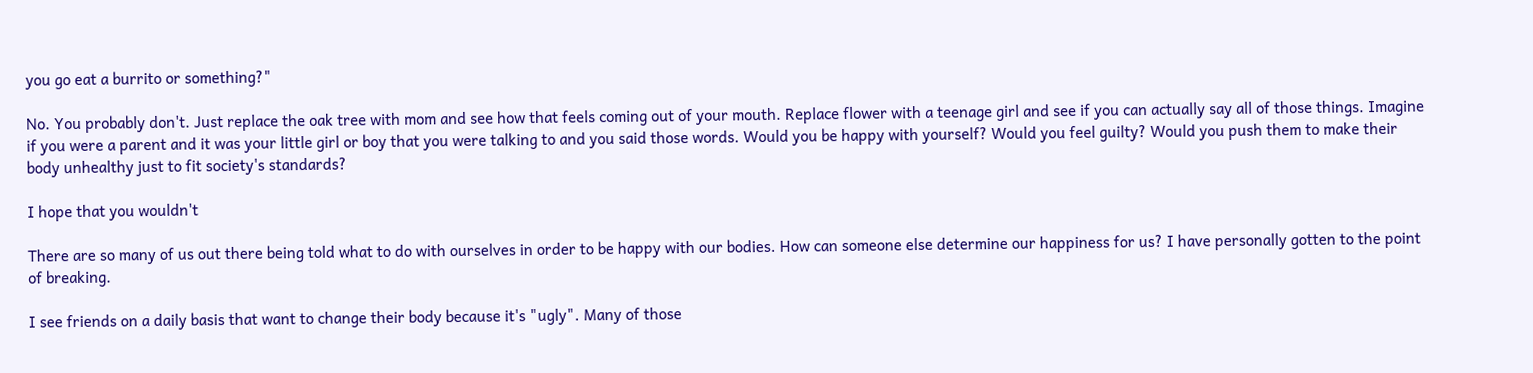you go eat a burrito or something?"

No. You probably don't. Just replace the oak tree with mom and see how that feels coming out of your mouth. Replace flower with a teenage girl and see if you can actually say all of those things. Imagine if you were a parent and it was your little girl or boy that you were talking to and you said those words. Would you be happy with yourself? Would you feel guilty? Would you push them to make their body unhealthy just to fit society's standards?

I hope that you wouldn't

There are so many of us out there being told what to do with ourselves in order to be happy with our bodies. How can someone else determine our happiness for us? I have personally gotten to the point of breaking.

I see friends on a daily basis that want to change their body because it's "ugly". Many of those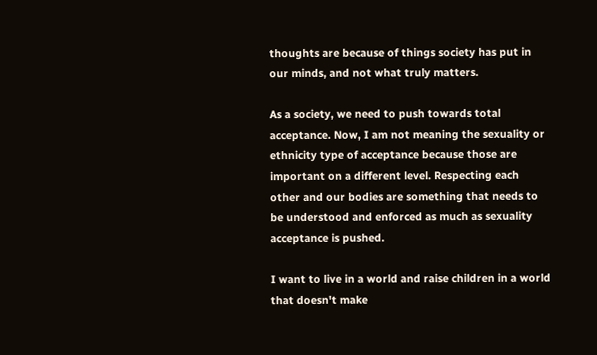thoughts are because of things society has put in our minds, and not what truly matters.

As a society, we need to push towards total acceptance. Now, I am not meaning the sexuality or ethnicity type of acceptance because those are important on a different level. Respecting each other and our bodies are something that needs to be understood and enforced as much as sexuality acceptance is pushed.

I want to live in a world and raise children in a world that doesn't make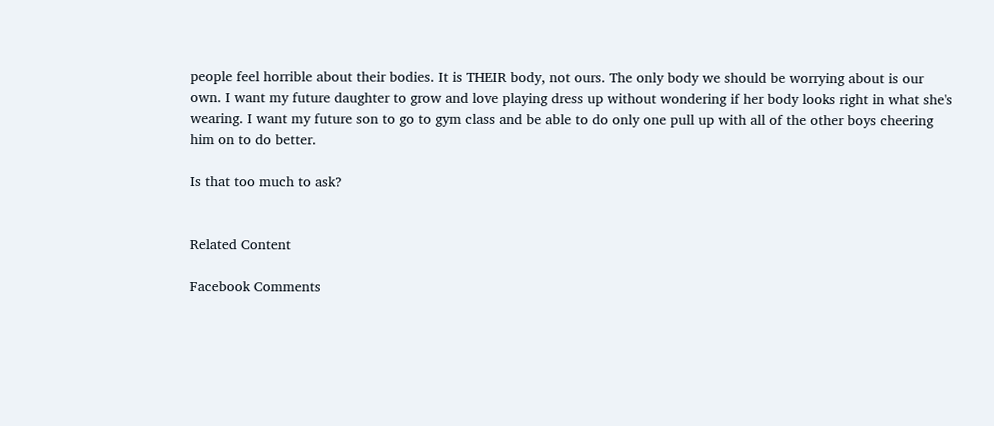people feel horrible about their bodies. It is THEIR body, not ours. The only body we should be worrying about is our own. I want my future daughter to grow and love playing dress up without wondering if her body looks right in what she's wearing. I want my future son to go to gym class and be able to do only one pull up with all of the other boys cheering him on to do better.

Is that too much to ask?


Related Content

Facebook Comments